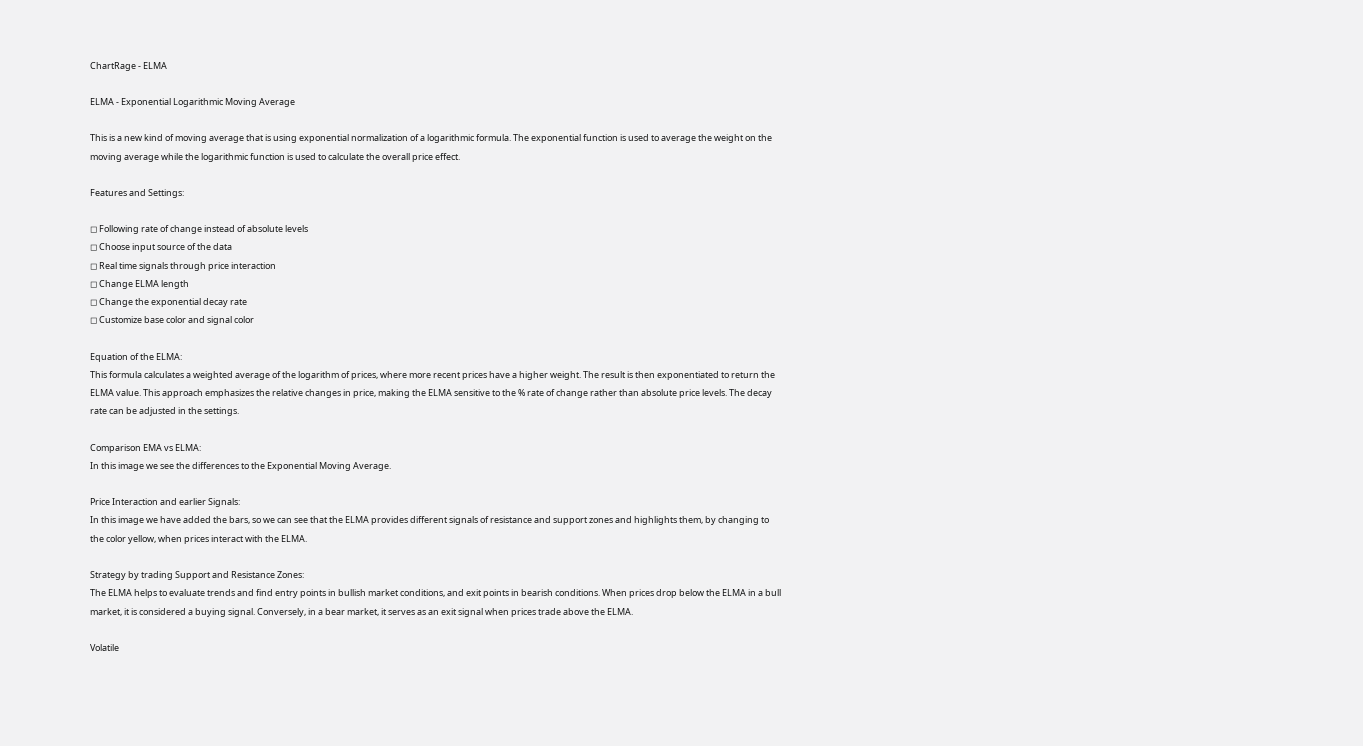ChartRage - ELMA

ELMA - Exponential Logarithmic Moving Average

This is a new kind of moving average that is using exponential normalization of a logarithmic formula. The exponential function is used to average the weight on the moving average while the logarithmic function is used to calculate the overall price effect.

Features and Settings:

◻ Following rate of change instead of absolute levels
◻ Choose input source of the data
◻ Real time signals through price interaction
◻ Change ELMA length
◻ Change the exponential decay rate
◻ Customize base color and signal color

Equation of the ELMA:
This formula calculates a weighted average of the logarithm of prices, where more recent prices have a higher weight. The result is then exponentiated to return the ELMA value. This approach emphasizes the relative changes in price, making the ELMA sensitive to the % rate of change rather than absolute price levels. The decay rate can be adjusted in the settings.

Comparison EMA vs ELMA:
In this image we see the differences to the Exponential Moving Average.

Price Interaction and earlier Signals:
In this image we have added the bars, so we can see that the ELMA provides different signals of resistance and support zones and highlights them, by changing to the color yellow, when prices interact with the ELMA.

Strategy by trading Support and Resistance Zones:
The ELMA helps to evaluate trends and find entry points in bullish market conditions, and exit points in bearish conditions. When prices drop below the ELMA in a bull market, it is considered a buying signal. Conversely, in a bear market, it serves as an exit signal when prices trade above the ELMA.

Volatile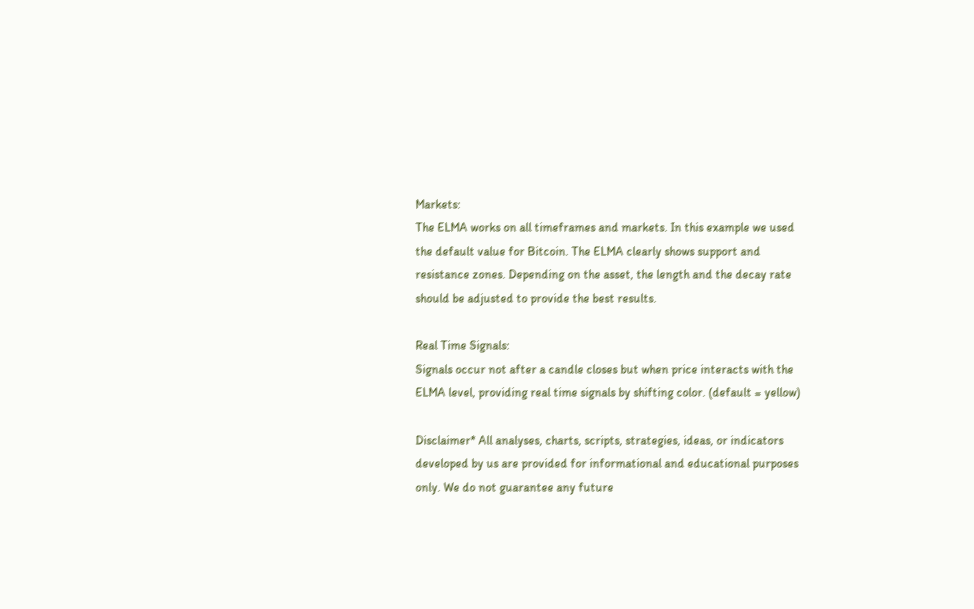Markets:
The ELMA works on all timeframes and markets. In this example we used the default value for Bitcoin. The ELMA clearly shows support and resistance zones. Depending on the asset, the length and the decay rate should be adjusted to provide the best results.

Real Time Signals:
Signals occur not after a candle closes but when price interacts with the ELMA level, providing real time signals by shifting color. (default = yellow)

Disclaimer* All analyses, charts, scripts, strategies, ideas, or indicators developed by us are provided for informational and educational purposes only. We do not guarantee any future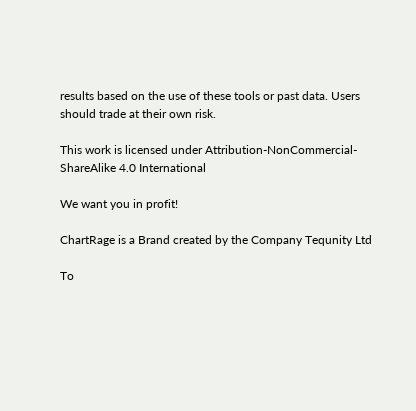results based on the use of these tools or past data. Users should trade at their own risk.

This work is licensed under Attribution-NonCommercial-ShareAlike 4.0 International

We want you in profit!

ChartRage is a Brand created by the Company Tequnity Ltd

To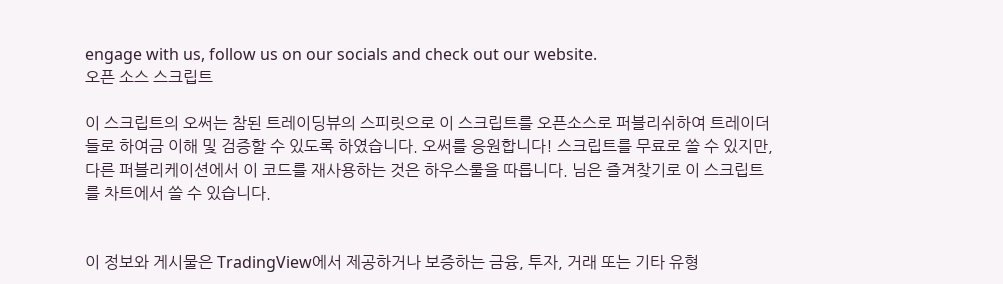engage with us, follow us on our socials and check out our website.
오픈 소스 스크립트

이 스크립트의 오써는 참된 트레이딩뷰의 스피릿으로 이 스크립트를 오픈소스로 퍼블리쉬하여 트레이더들로 하여금 이해 및 검증할 수 있도록 하였습니다. 오써를 응원합니다! 스크립트를 무료로 쓸 수 있지만, 다른 퍼블리케이션에서 이 코드를 재사용하는 것은 하우스룰을 따릅니다. 님은 즐겨찾기로 이 스크립트를 차트에서 쓸 수 있습니다.


이 정보와 게시물은 TradingView에서 제공하거나 보증하는 금융, 투자, 거래 또는 기타 유형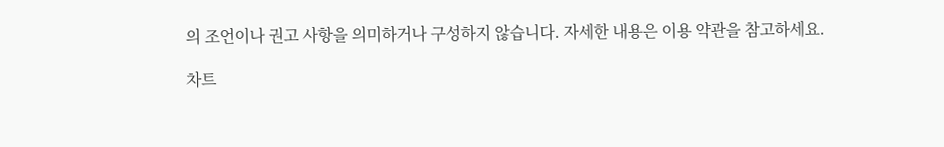의 조언이나 권고 사항을 의미하거나 구성하지 않습니다. 자세한 내용은 이용 약관을 참고하세요.

차트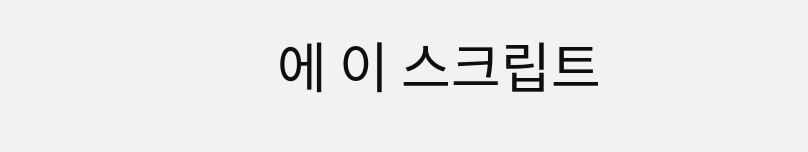에 이 스크립트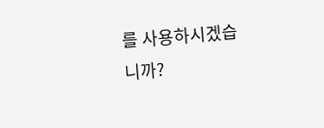를 사용하시겠습니까?